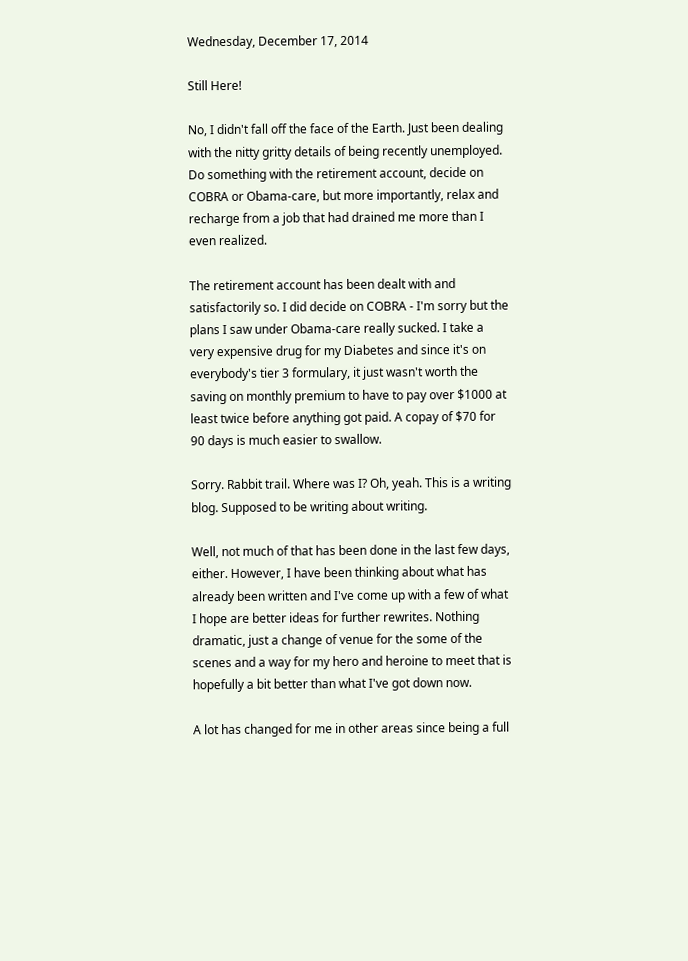Wednesday, December 17, 2014

Still Here!

No, I didn't fall off the face of the Earth. Just been dealing with the nitty gritty details of being recently unemployed. Do something with the retirement account, decide on COBRA or Obama-care, but more importantly, relax and recharge from a job that had drained me more than I even realized.

The retirement account has been dealt with and satisfactorily so. I did decide on COBRA - I'm sorry but the plans I saw under Obama-care really sucked. I take a very expensive drug for my Diabetes and since it's on everybody's tier 3 formulary, it just wasn't worth the saving on monthly premium to have to pay over $1000 at least twice before anything got paid. A copay of $70 for 90 days is much easier to swallow.

Sorry. Rabbit trail. Where was I? Oh, yeah. This is a writing blog. Supposed to be writing about writing.

Well, not much of that has been done in the last few days, either. However, I have been thinking about what has already been written and I've come up with a few of what I hope are better ideas for further rewrites. Nothing dramatic, just a change of venue for the some of the scenes and a way for my hero and heroine to meet that is hopefully a bit better than what I've got down now.

A lot has changed for me in other areas since being a full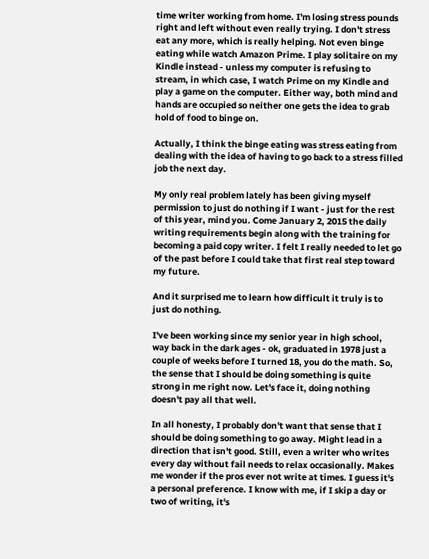time writer working from home. I'm losing stress pounds right and left without even really trying. I don't stress eat any more, which is really helping. Not even binge eating while watch Amazon Prime. I play solitaire on my Kindle instead - unless my computer is refusing to stream, in which case, I watch Prime on my Kindle and play a game on the computer. Either way, both mind and hands are occupied so neither one gets the idea to grab hold of food to binge on.

Actually, I think the binge eating was stress eating from dealing with the idea of having to go back to a stress filled job the next day.

My only real problem lately has been giving myself permission to just do nothing if I want - just for the rest of this year, mind you. Come January 2, 2015 the daily writing requirements begin along with the training for becoming a paid copy writer. I felt I really needed to let go of the past before I could take that first real step toward my future.

And it surprised me to learn how difficult it truly is to just do nothing.

I've been working since my senior year in high school, way back in the dark ages - ok, graduated in 1978 just a couple of weeks before I turned 18, you do the math. So, the sense that I should be doing something is quite strong in me right now. Let's face it, doing nothing doesn't pay all that well.

In all honesty, I probably don't want that sense that I should be doing something to go away. Might lead in a direction that isn't good. Still, even a writer who writes every day without fail needs to relax occasionally. Makes me wonder if the pros ever not write at times. I guess it's a personal preference. I know with me, if I skip a day or two of writing, it's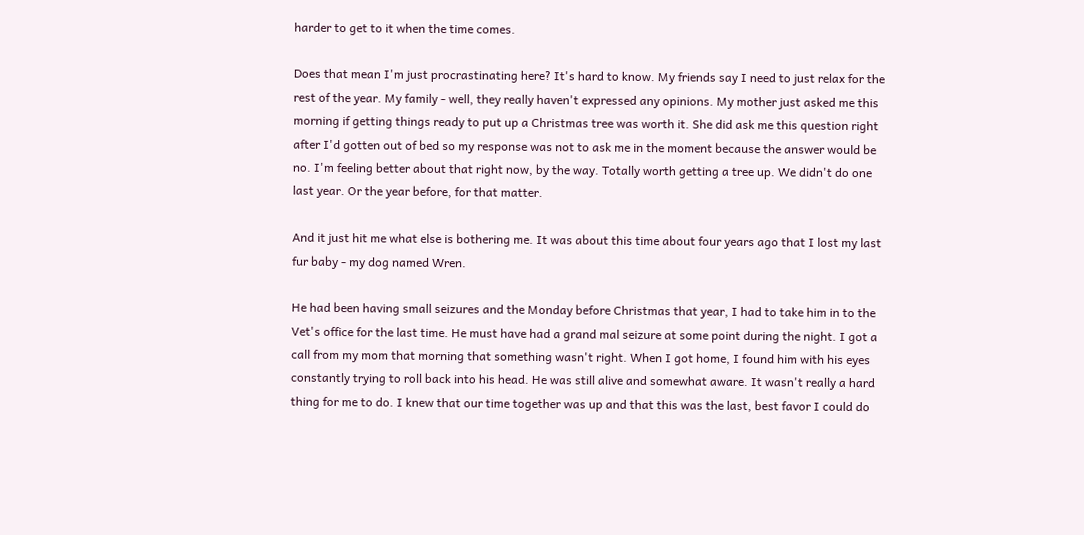harder to get to it when the time comes.

Does that mean I'm just procrastinating here? It's hard to know. My friends say I need to just relax for the rest of the year. My family - well, they really haven't expressed any opinions. My mother just asked me this morning if getting things ready to put up a Christmas tree was worth it. She did ask me this question right after I'd gotten out of bed so my response was not to ask me in the moment because the answer would be no. I'm feeling better about that right now, by the way. Totally worth getting a tree up. We didn't do one last year. Or the year before, for that matter.

And it just hit me what else is bothering me. It was about this time about four years ago that I lost my last fur baby - my dog named Wren.

He had been having small seizures and the Monday before Christmas that year, I had to take him in to the Vet's office for the last time. He must have had a grand mal seizure at some point during the night. I got a call from my mom that morning that something wasn't right. When I got home, I found him with his eyes constantly trying to roll back into his head. He was still alive and somewhat aware. It wasn't really a hard thing for me to do. I knew that our time together was up and that this was the last, best favor I could do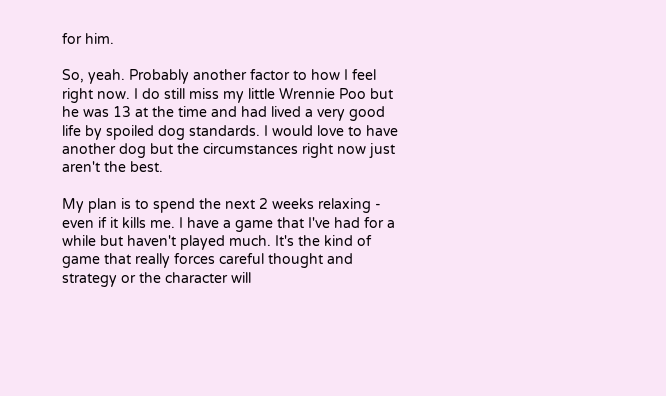for him.

So, yeah. Probably another factor to how I feel right now. I do still miss my little Wrennie Poo but he was 13 at the time and had lived a very good life by spoiled dog standards. I would love to have another dog but the circumstances right now just aren't the best.

My plan is to spend the next 2 weeks relaxing - even if it kills me. I have a game that I've had for a while but haven't played much. It's the kind of game that really forces careful thought and strategy or the character will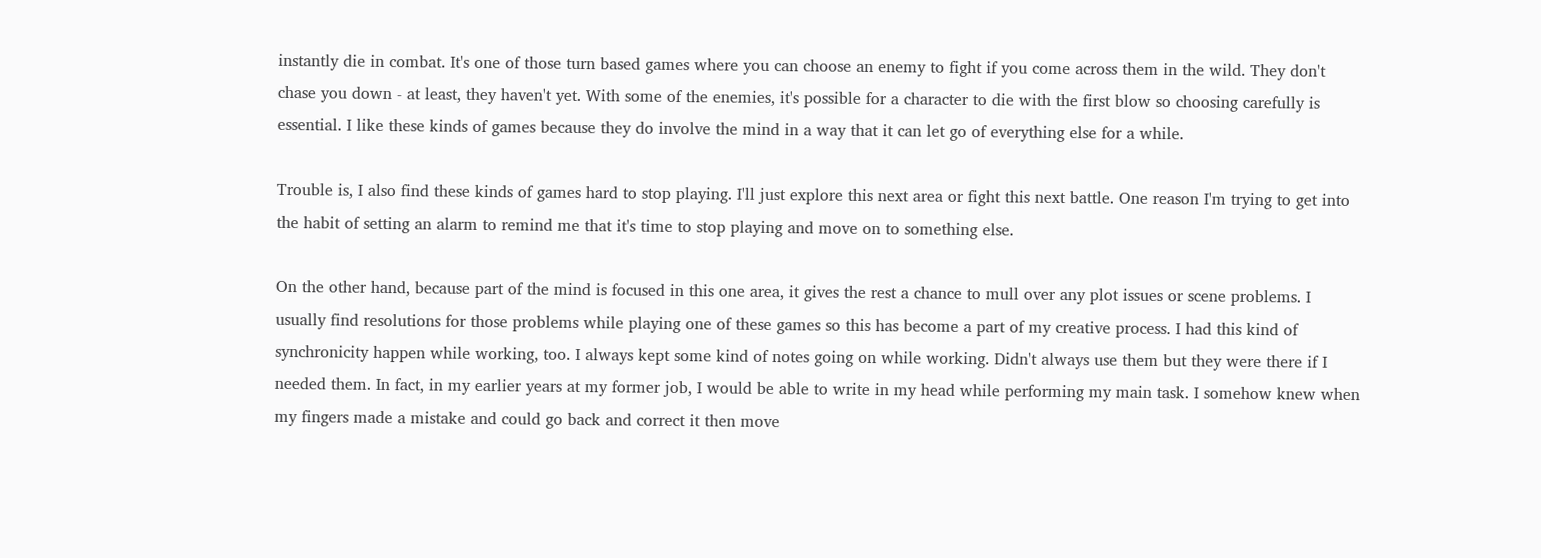instantly die in combat. It's one of those turn based games where you can choose an enemy to fight if you come across them in the wild. They don't chase you down - at least, they haven't yet. With some of the enemies, it's possible for a character to die with the first blow so choosing carefully is essential. I like these kinds of games because they do involve the mind in a way that it can let go of everything else for a while.

Trouble is, I also find these kinds of games hard to stop playing. I'll just explore this next area or fight this next battle. One reason I'm trying to get into the habit of setting an alarm to remind me that it's time to stop playing and move on to something else.

On the other hand, because part of the mind is focused in this one area, it gives the rest a chance to mull over any plot issues or scene problems. I usually find resolutions for those problems while playing one of these games so this has become a part of my creative process. I had this kind of synchronicity happen while working, too. I always kept some kind of notes going on while working. Didn't always use them but they were there if I needed them. In fact, in my earlier years at my former job, I would be able to write in my head while performing my main task. I somehow knew when my fingers made a mistake and could go back and correct it then move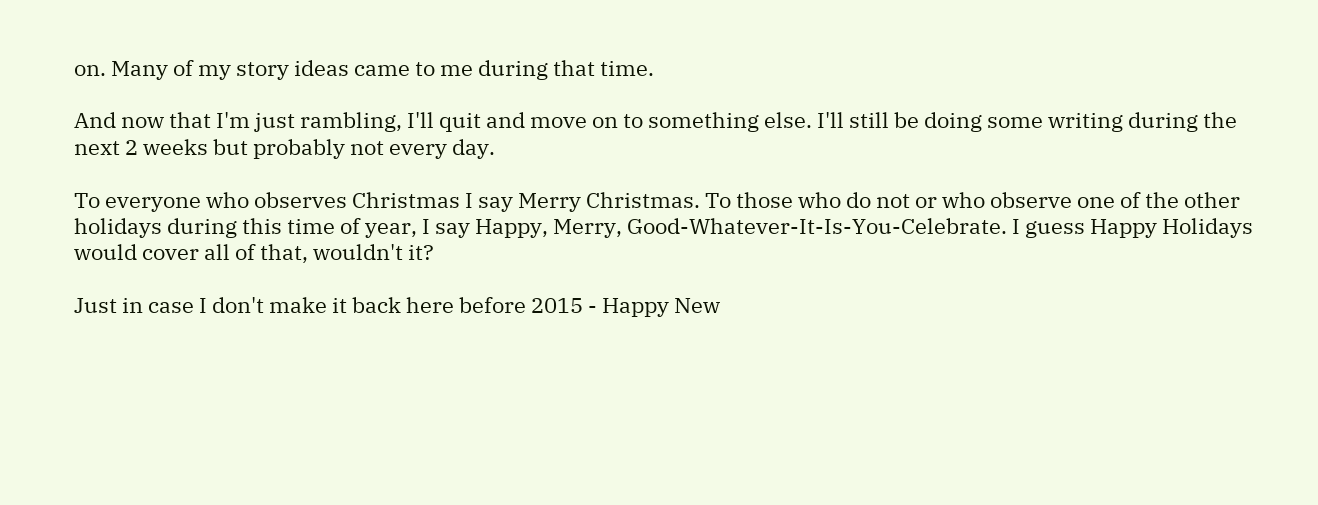on. Many of my story ideas came to me during that time.

And now that I'm just rambling, I'll quit and move on to something else. I'll still be doing some writing during the next 2 weeks but probably not every day.

To everyone who observes Christmas I say Merry Christmas. To those who do not or who observe one of the other holidays during this time of year, I say Happy, Merry, Good-Whatever-It-Is-You-Celebrate. I guess Happy Holidays would cover all of that, wouldn't it?

Just in case I don't make it back here before 2015 - Happy New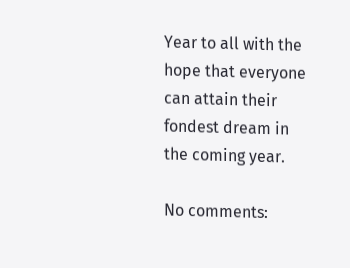Year to all with the hope that everyone can attain their fondest dream in the coming year.

No comments: